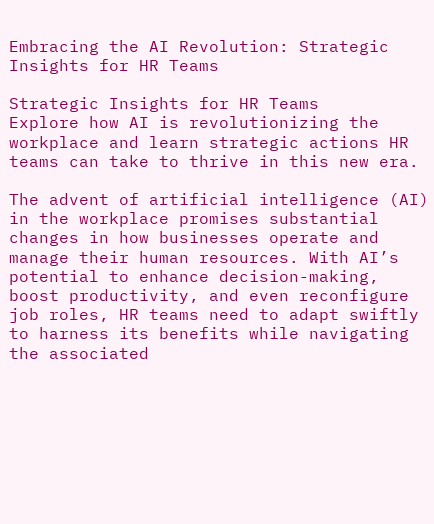Embracing the AI Revolution: Strategic Insights for HR Teams

Strategic Insights for HR Teams
Explore how AI is revolutionizing the workplace and learn strategic actions HR teams can take to thrive in this new era.

The advent of artificial intelligence (AI) in the workplace promises substantial changes in how businesses operate and manage their human resources. With AI’s potential to enhance decision-making, boost productivity, and even reconfigure job roles, HR teams need to adapt swiftly to harness its benefits while navigating the associated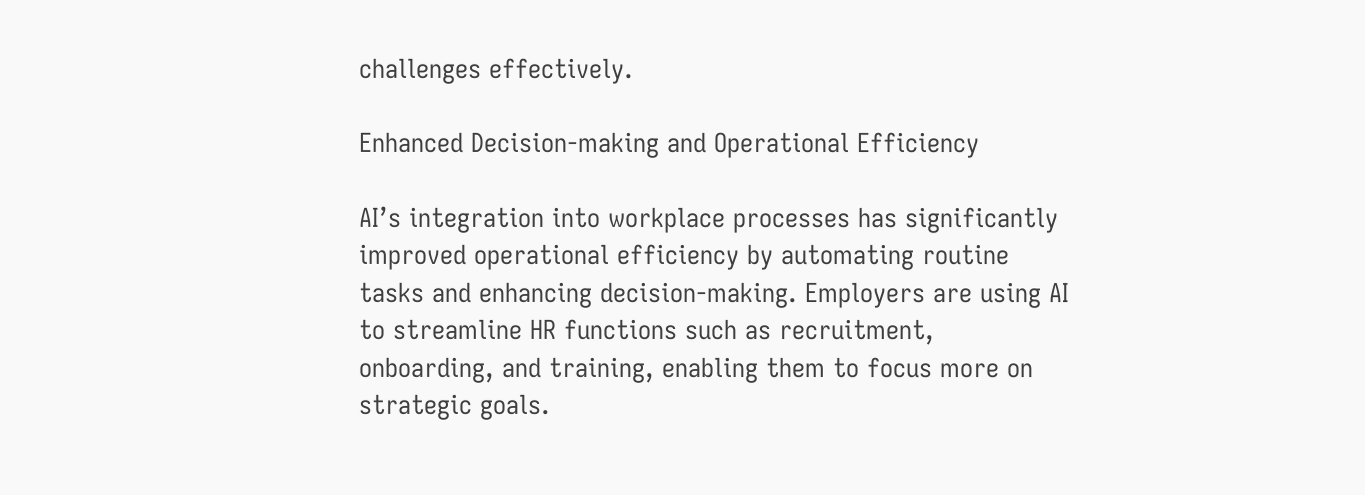challenges effectively.

Enhanced Decision-making and Operational Efficiency

AI’s integration into workplace processes has significantly improved operational efficiency by automating routine tasks and enhancing decision-making. Employers are using AI to streamline HR functions such as recruitment, onboarding, and training, enabling them to focus more on strategic goals.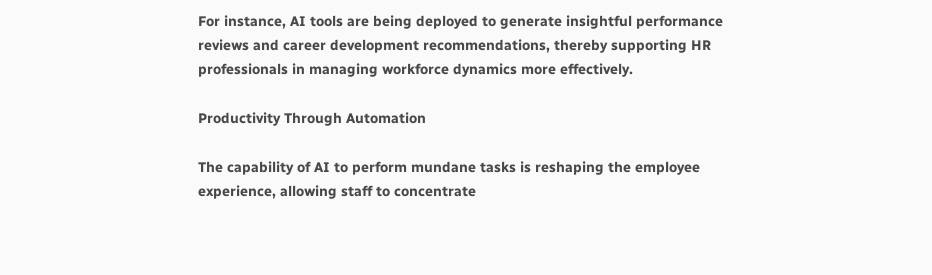For instance, AI tools are being deployed to generate insightful performance reviews and career development recommendations, thereby supporting HR professionals in managing workforce dynamics more effectively.

Productivity Through Automation

The capability of AI to perform mundane tasks is reshaping the employee experience, allowing staff to concentrate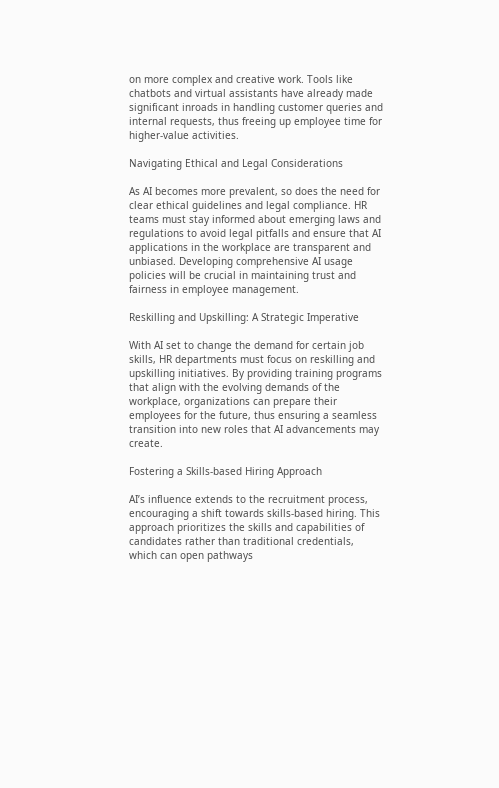on more complex and creative work. Tools like chatbots and virtual assistants have already made significant inroads in handling customer queries and internal requests, thus freeing up employee time for higher-value activities.

Navigating Ethical and Legal Considerations

As AI becomes more prevalent, so does the need for clear ethical guidelines and legal compliance. HR teams must stay informed about emerging laws and regulations to avoid legal pitfalls and ensure that AI applications in the workplace are transparent and unbiased. Developing comprehensive AI usage policies will be crucial in maintaining trust and fairness in employee management.

Reskilling and Upskilling: A Strategic Imperative

With AI set to change the demand for certain job skills, HR departments must focus on reskilling and upskilling initiatives. By providing training programs that align with the evolving demands of the workplace, organizations can prepare their employees for the future, thus ensuring a seamless transition into new roles that AI advancements may create.

Fostering a Skills-based Hiring Approach

AI’s influence extends to the recruitment process, encouraging a shift towards skills-based hiring. This approach prioritizes the skills and capabilities of candidates rather than traditional credentials, which can open pathways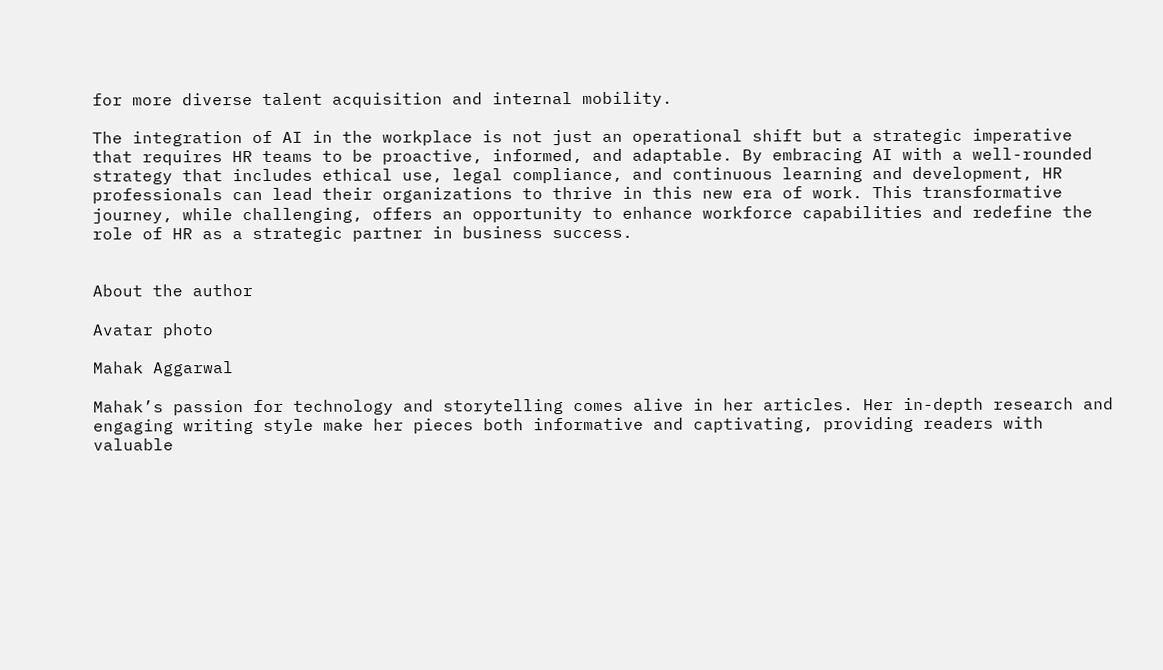for more diverse talent acquisition and internal mobility.

The integration of AI in the workplace is not just an operational shift but a strategic imperative that requires HR teams to be proactive, informed, and adaptable. By embracing AI with a well-rounded strategy that includes ethical use, legal compliance, and continuous learning and development, HR professionals can lead their organizations to thrive in this new era of work. This transformative journey, while challenging, offers an opportunity to enhance workforce capabilities and redefine the role of HR as a strategic partner in business success.


About the author

Avatar photo

Mahak Aggarwal

Mahak’s passion for technology and storytelling comes alive in her articles. Her in-depth research and engaging writing style make her pieces both informative and captivating, providing readers with valuable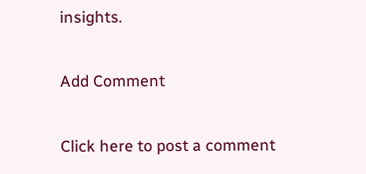insights.

Add Comment

Click here to post a comment